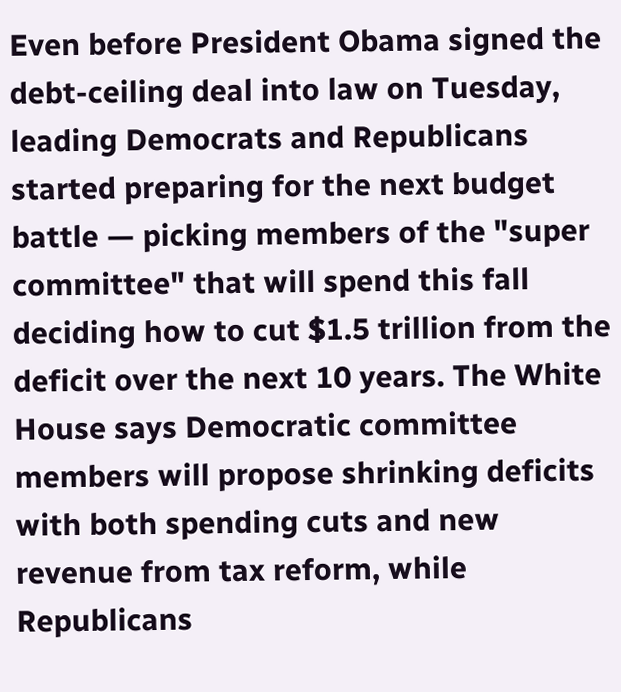Even before President Obama signed the debt-ceiling deal into law on Tuesday, leading Democrats and Republicans started preparing for the next budget battle — picking members of the "super committee" that will spend this fall deciding how to cut $1.5 trillion from the deficit over the next 10 years. The White House says Democratic committee members will propose shrinking deficits with both spending cuts and new revenue from tax reform, while Republicans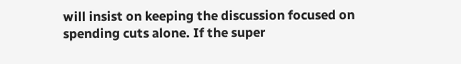will insist on keeping the discussion focused on spending cuts alone. If the super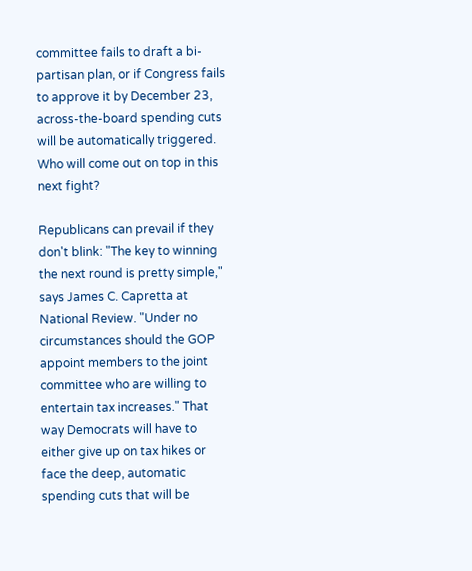committee fails to draft a bi-partisan plan, or if Congress fails to approve it by December 23, across-the-board spending cuts will be automatically triggered. Who will come out on top in this next fight?

Republicans can prevail if they don't blink: "The key to winning the next round is pretty simple," says James C. Capretta at National Review. "Under no circumstances should the GOP appoint members to the joint committee who are willing to entertain tax increases." That way Democrats will have to either give up on tax hikes or face the deep, automatic spending cuts that will be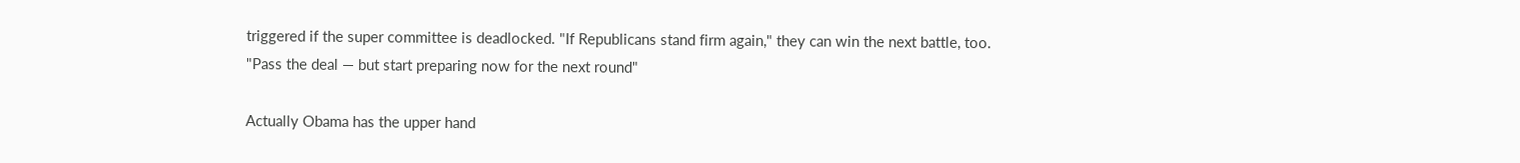triggered if the super committee is deadlocked. "If Republicans stand firm again," they can win the next battle, too.
"Pass the deal — but start preparing now for the next round"

Actually Obama has the upper hand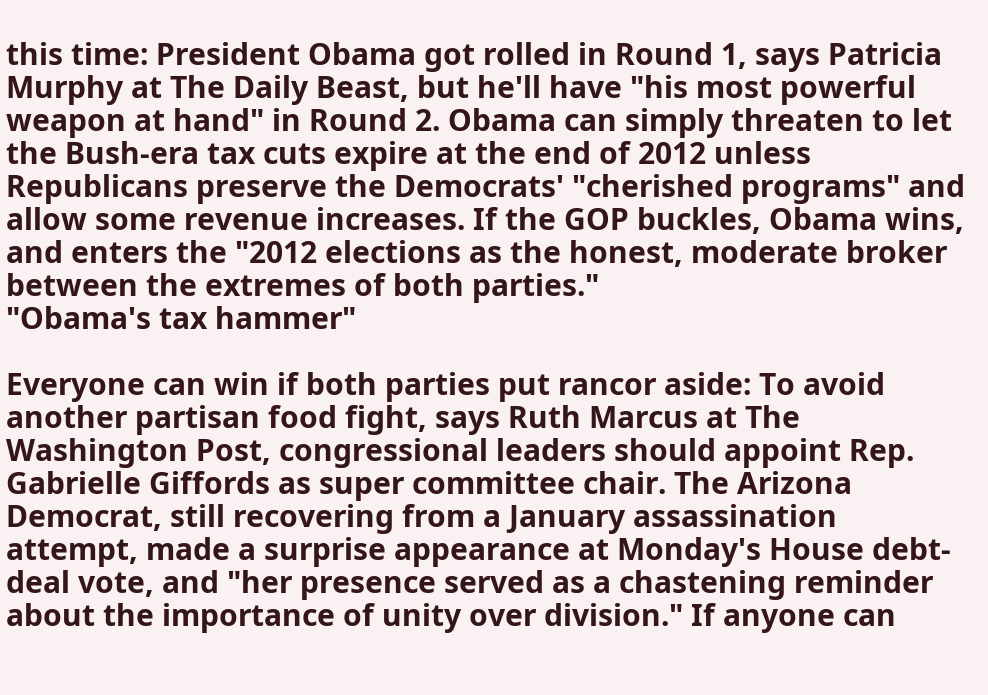this time: President Obama got rolled in Round 1, says Patricia Murphy at The Daily Beast, but he'll have "his most powerful weapon at hand" in Round 2. Obama can simply threaten to let the Bush-era tax cuts expire at the end of 2012 unless Republicans preserve the Democrats' "cherished programs" and allow some revenue increases. If the GOP buckles, Obama wins, and enters the "2012 elections as the honest, moderate broker between the extremes of both parties."
"Obama's tax hammer"

Everyone can win if both parties put rancor aside: To avoid another partisan food fight, says Ruth Marcus at The Washington Post, congressional leaders should appoint Rep. Gabrielle Giffords as super committee chair. The Arizona Democrat, still recovering from a January assassination attempt, made a surprise appearance at Monday's House debt-deal vote, and "her presence served as a chastening reminder about the importance of unity over division." If anyone can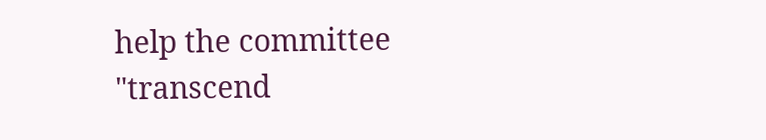help the committee "transcend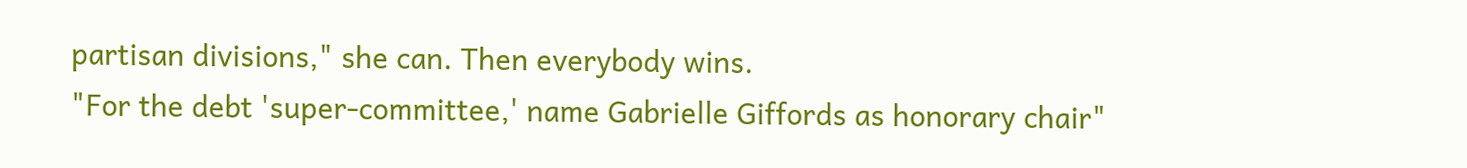partisan divisions," she can. Then everybody wins.
"For the debt 'super-committee,' name Gabrielle Giffords as honorary chair"